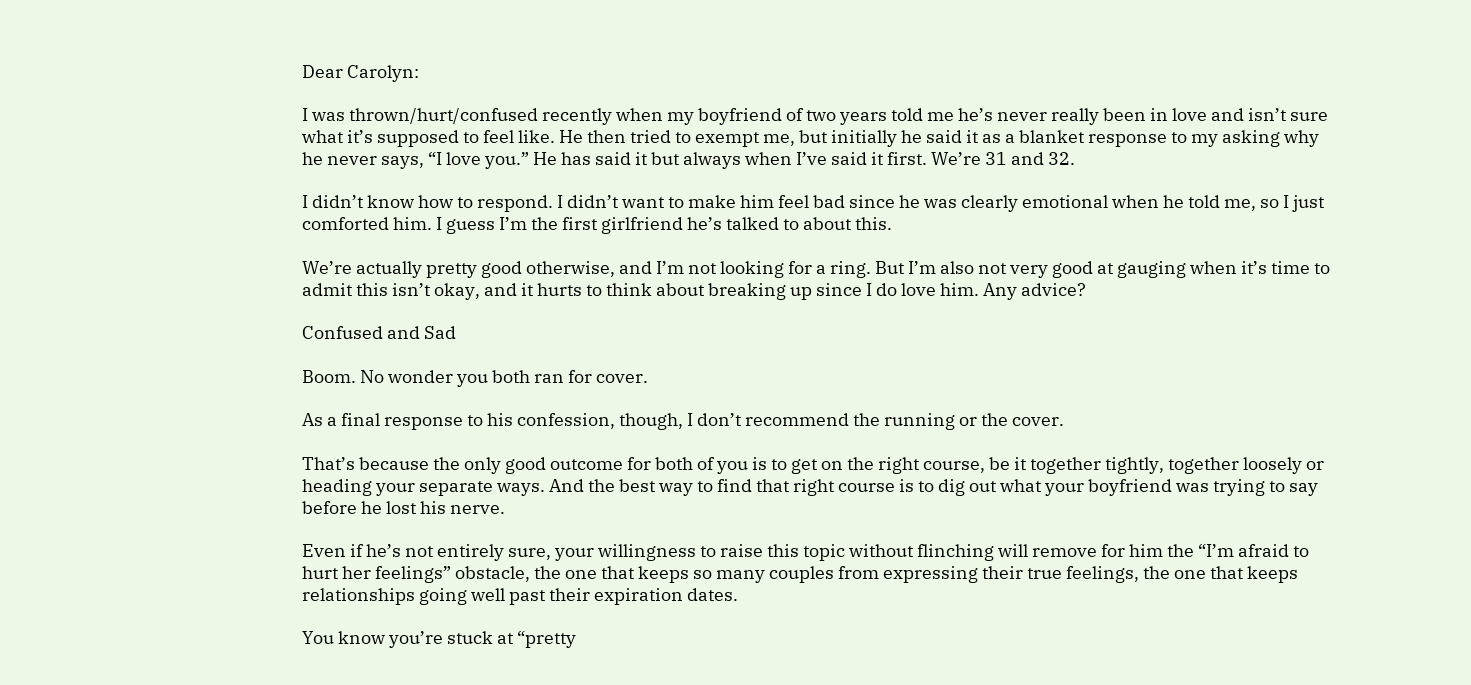Dear Carolyn:

I was thrown/hurt/confused recently when my boyfriend of two years told me he’s never really been in love and isn’t sure what it’s supposed to feel like. He then tried to exempt me, but initially he said it as a blanket response to my asking why he never says, “I love you.” He has said it but always when I’ve said it first. We’re 31 and 32.

I didn’t know how to respond. I didn’t want to make him feel bad since he was clearly emotional when he told me, so I just comforted him. I guess I’m the first girlfriend he’s talked to about this.

We’re actually pretty good otherwise, and I’m not looking for a ring. But I’m also not very good at gauging when it’s time to admit this isn’t okay, and it hurts to think about breaking up since I do love him. Any advice?

Confused and Sad

Boom. No wonder you both ran for cover.

As a final response to his confession, though, I don’t recommend the running or the cover.

That’s because the only good outcome for both of you is to get on the right course, be it together tightly, together loosely or heading your separate ways. And the best way to find that right course is to dig out what your boyfriend was trying to say before he lost his nerve.

Even if he’s not entirely sure, your willingness to raise this topic without flinching will remove for him the “I’m afraid to hurt her feelings” obstacle, the one that keeps so many couples from expressing their true feelings, the one that keeps relationships going well past their expiration dates.

You know you’re stuck at “pretty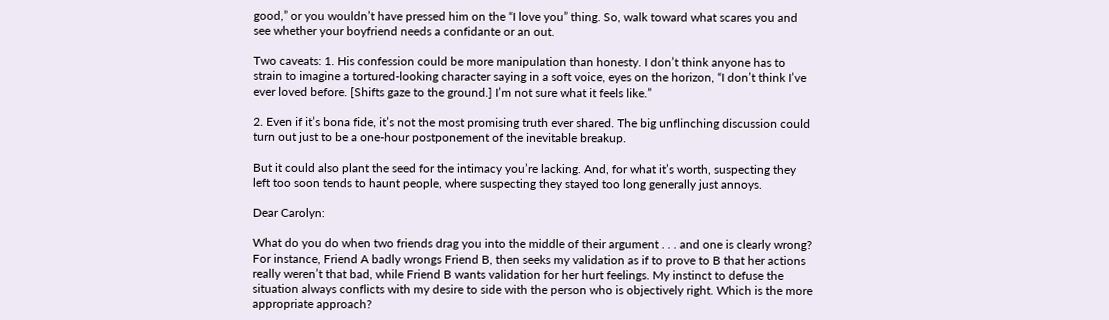good,” or you wouldn’t have pressed him on the “I love you” thing. So, walk toward what scares you and see whether your boyfriend needs a confidante or an out.

Two caveats: 1. His confession could be more manipulation than honesty. I don’t think anyone has to strain to imagine a tortured-looking character saying in a soft voice, eyes on the horizon, “I don’t think I’ve ever loved before. [Shifts gaze to the ground.] I’m not sure what it feels like.”

2. Even if it’s bona fide, it’s not the most promising truth ever shared. The big unflinching discussion could turn out just to be a one-hour postponement of the inevitable breakup.

But it could also plant the seed for the intimacy you’re lacking. And, for what it’s worth, suspecting they left too soon tends to haunt people, where suspecting they stayed too long generally just annoys.

Dear Carolyn:

What do you do when two friends drag you into the middle of their argument . . . and one is clearly wrong? For instance, Friend A badly wrongs Friend B, then seeks my validation as if to prove to B that her actions really weren’t that bad, while Friend B wants validation for her hurt feelings. My instinct to defuse the situation always conflicts with my desire to side with the person who is objectively right. Which is the more appropriate approach?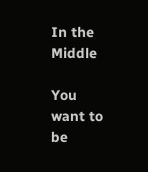In the Middle

You want to be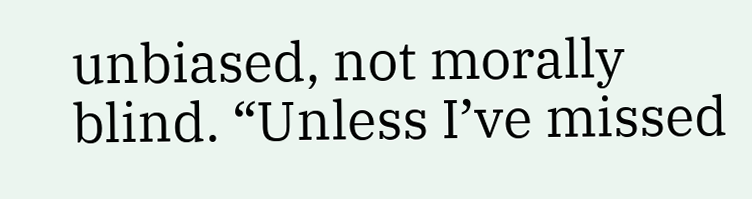unbiased, not morally blind. “Unless I’ve missed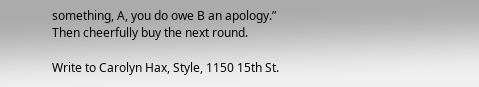something, A, you do owe B an apology.” Then cheerfully buy the next round.

Write to Carolyn Hax, Style, 1150 15th St.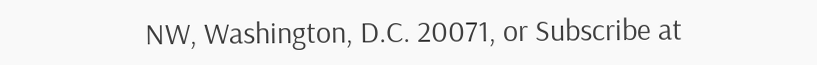NW, Washington, D.C. 20071, or Subscribe at